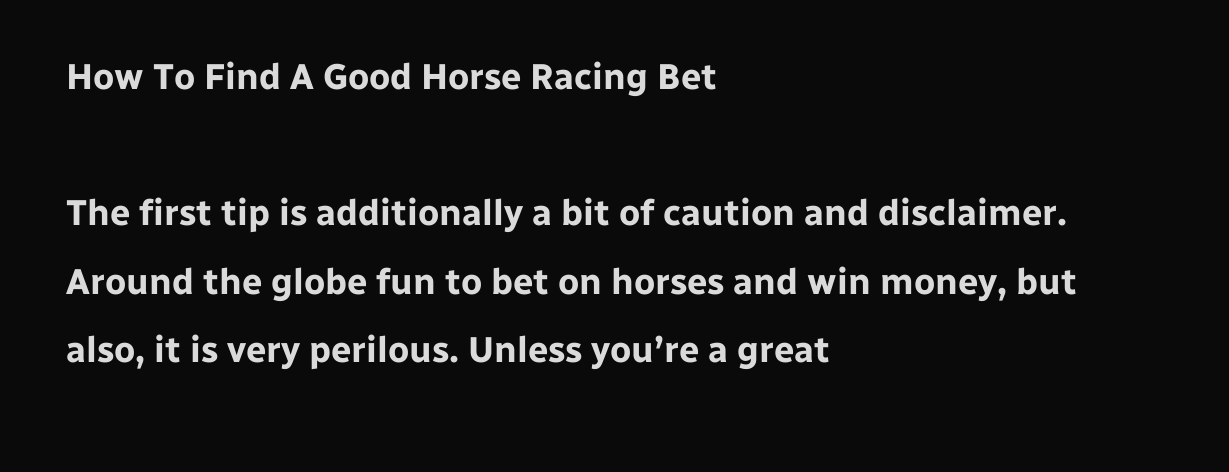How To Find A Good Horse Racing Bet

The first tip is additionally a bit of caution and disclaimer. Around the globe fun to bet on horses and win money, but also, it is very perilous. Unless you’re a great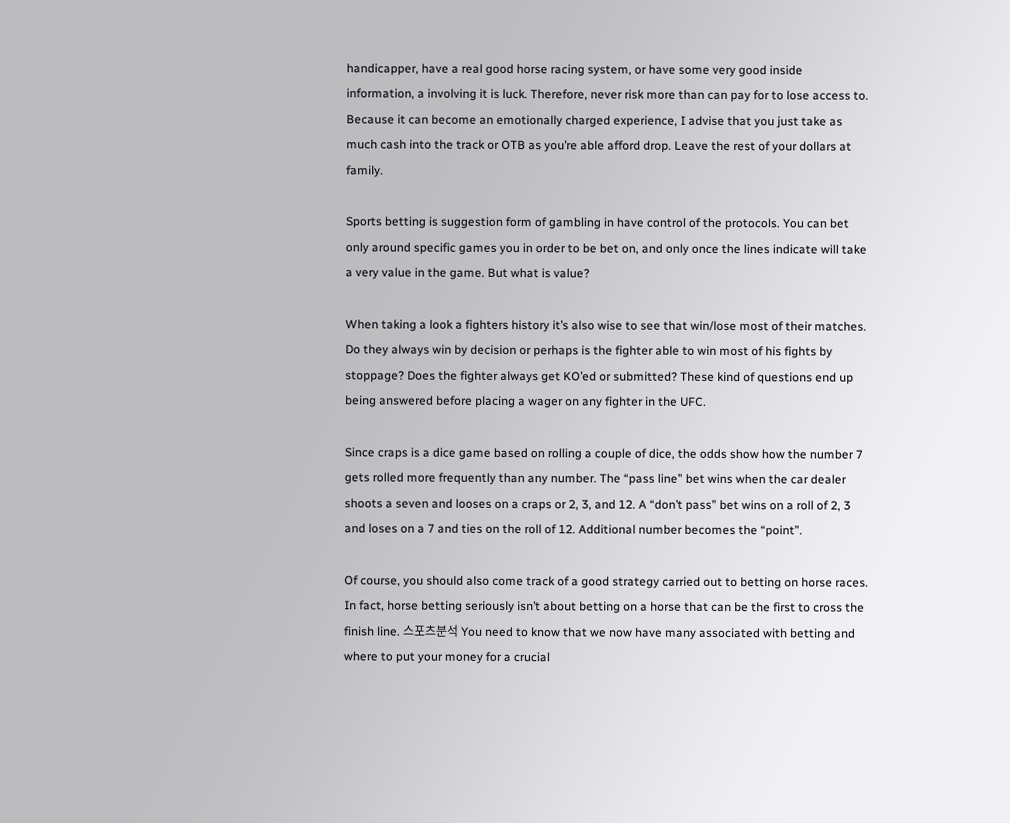handicapper, have a real good horse racing system, or have some very good inside information, a involving it is luck. Therefore, never risk more than can pay for to lose access to. Because it can become an emotionally charged experience, I advise that you just take as much cash into the track or OTB as you’re able afford drop. Leave the rest of your dollars at family.

Sports betting is suggestion form of gambling in have control of the protocols. You can bet only around specific games you in order to be bet on, and only once the lines indicate will take a very value in the game. But what is value?

When taking a look a fighters history it’s also wise to see that win/lose most of their matches. Do they always win by decision or perhaps is the fighter able to win most of his fights by stoppage? Does the fighter always get KO’ed or submitted? These kind of questions end up being answered before placing a wager on any fighter in the UFC.

Since craps is a dice game based on rolling a couple of dice, the odds show how the number 7 gets rolled more frequently than any number. The “pass line” bet wins when the car dealer shoots a seven and looses on a craps or 2, 3, and 12. A “don’t pass” bet wins on a roll of 2, 3 and loses on a 7 and ties on the roll of 12. Additional number becomes the “point”.

Of course, you should also come track of a good strategy carried out to betting on horse races. In fact, horse betting seriously isn’t about betting on a horse that can be the first to cross the finish line. 스포츠분석 You need to know that we now have many associated with betting and where to put your money for a crucial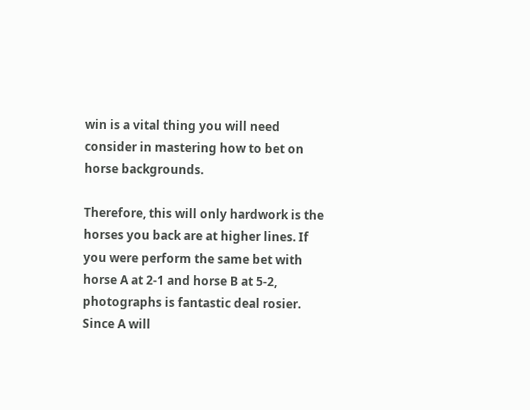win is a vital thing you will need consider in mastering how to bet on horse backgrounds.

Therefore, this will only hardwork is the horses you back are at higher lines. If you were perform the same bet with horse A at 2-1 and horse B at 5-2, photographs is fantastic deal rosier. Since A will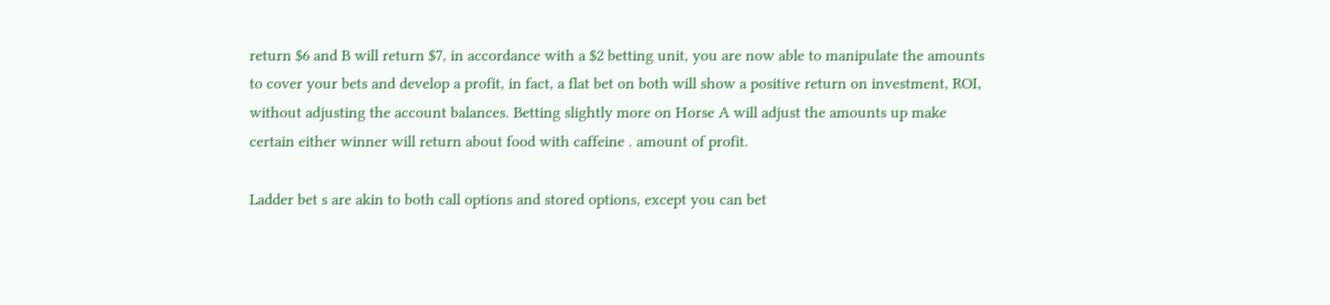return $6 and B will return $7, in accordance with a $2 betting unit, you are now able to manipulate the amounts to cover your bets and develop a profit, in fact, a flat bet on both will show a positive return on investment, ROI, without adjusting the account balances. Betting slightly more on Horse A will adjust the amounts up make certain either winner will return about food with caffeine . amount of profit.

Ladder bet s are akin to both call options and stored options, except you can bet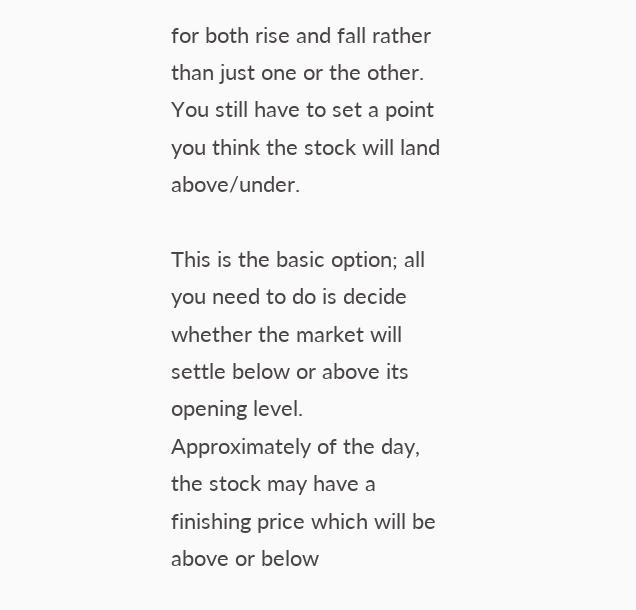for both rise and fall rather than just one or the other. You still have to set a point you think the stock will land above/under.

This is the basic option; all you need to do is decide whether the market will settle below or above its opening level. Approximately of the day, the stock may have a finishing price which will be above or below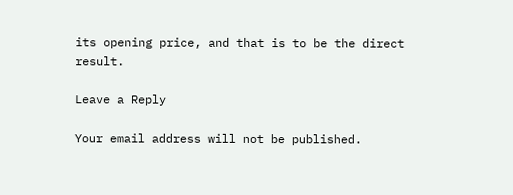its opening price, and that is to be the direct result.

Leave a Reply

Your email address will not be published.